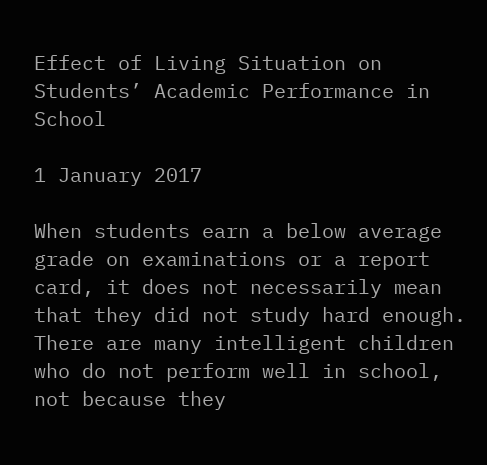Effect of Living Situation on Students’ Academic Performance in School

1 January 2017

When students earn a below average grade on examinations or a report card, it does not necessarily mean that they did not study hard enough. There are many intelligent children who do not perform well in school, not because they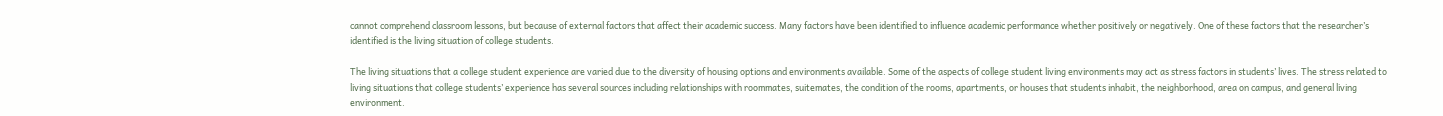cannot comprehend classroom lessons, but because of external factors that affect their academic success. Many factors have been identified to influence academic performance whether positively or negatively. One of these factors that the researcher’s identified is the living situation of college students.

The living situations that a college student experience are varied due to the diversity of housing options and environments available. Some of the aspects of college student living environments may act as stress factors in students’ lives. The stress related to living situations that college students’ experience has several sources including relationships with roommates, suitemates, the condition of the rooms, apartments, or houses that students inhabit, the neighborhood, area on campus, and general living environment.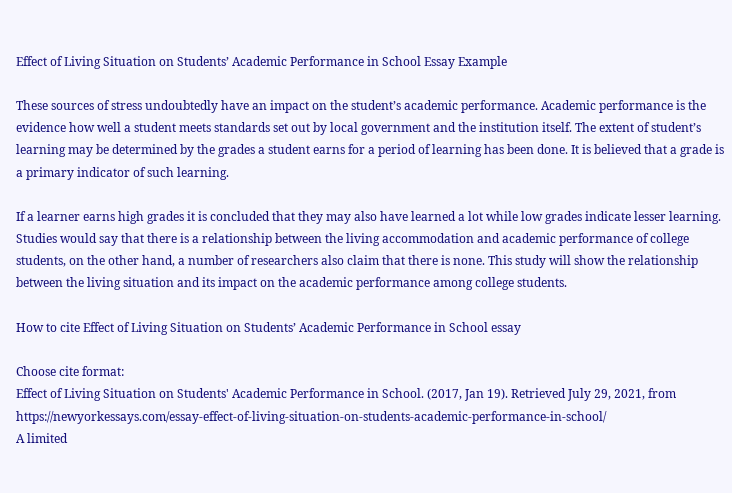Effect of Living Situation on Students’ Academic Performance in School Essay Example

These sources of stress undoubtedly have an impact on the student’s academic performance. Academic performance is the evidence how well a student meets standards set out by local government and the institution itself. The extent of student’s learning may be determined by the grades a student earns for a period of learning has been done. It is believed that a grade is a primary indicator of such learning.

If a learner earns high grades it is concluded that they may also have learned a lot while low grades indicate lesser learning. Studies would say that there is a relationship between the living accommodation and academic performance of college students, on the other hand, a number of researchers also claim that there is none. This study will show the relationship between the living situation and its impact on the academic performance among college students.

How to cite Effect of Living Situation on Students’ Academic Performance in School essay

Choose cite format:
Effect of Living Situation on Students' Academic Performance in School. (2017, Jan 19). Retrieved July 29, 2021, from https://newyorkessays.com/essay-effect-of-living-situation-on-students-academic-performance-in-school/
A limited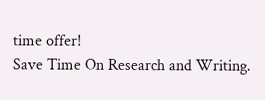time offer!
Save Time On Research and Writing.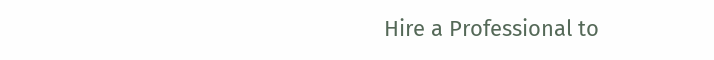Hire a Professional to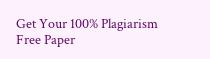Get Your 100% Plagiarism Free Paper